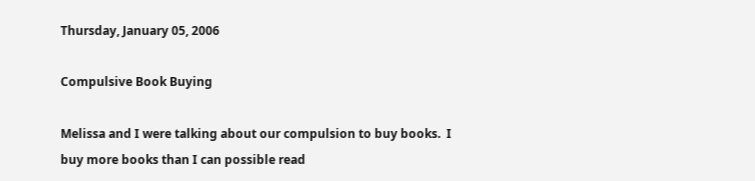Thursday, January 05, 2006

Compulsive Book Buying

Melissa and I were talking about our compulsion to buy books.  I buy more books than I can possible read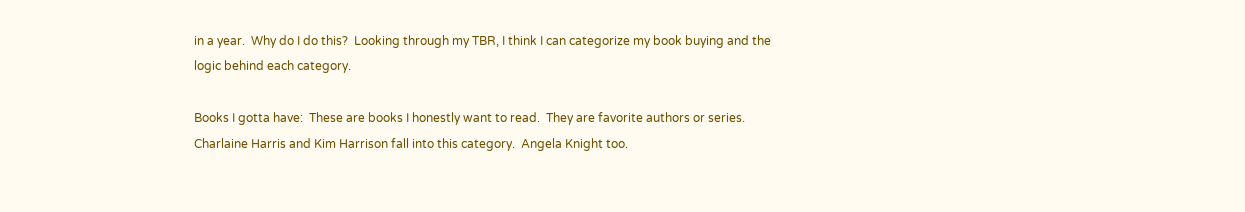in a year.  Why do I do this?  Looking through my TBR, I think I can categorize my book buying and the logic behind each category.

Books I gotta have:  These are books I honestly want to read.  They are favorite authors or series.  Charlaine Harris and Kim Harrison fall into this category.  Angela Knight too.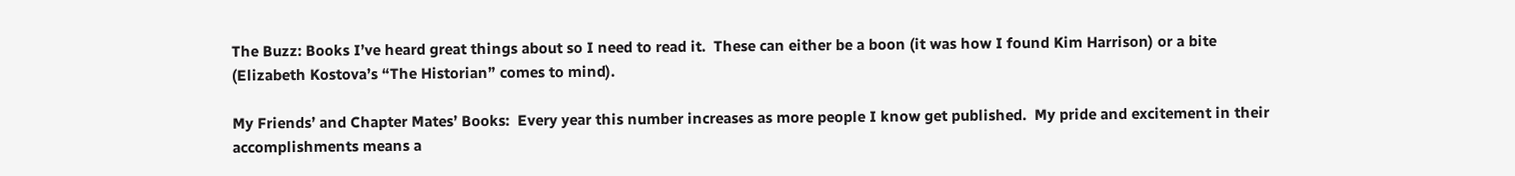The Buzz: Books I’ve heard great things about so I need to read it.  These can either be a boon (it was how I found Kim Harrison) or a bite (Elizabeth Kostova’s “The Historian” comes to mind).

My Friends’ and Chapter Mates’ Books:  Every year this number increases as more people I know get published.  My pride and excitement in their accomplishments means a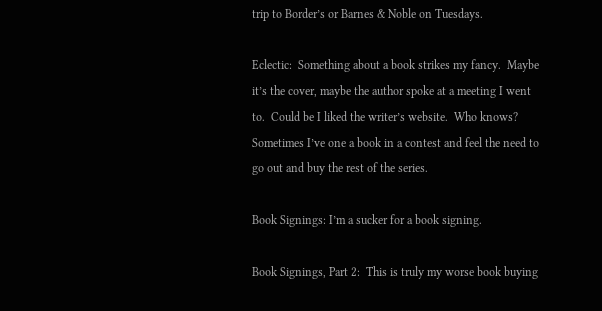trip to Border’s or Barnes & Noble on Tuesdays.

Eclectic:  Something about a book strikes my fancy.  Maybe it’s the cover, maybe the author spoke at a meeting I went to.  Could be I liked the writer’s website.  Who knows?  Sometimes I’ve one a book in a contest and feel the need to go out and buy the rest of the series.

Book Signings: I’m a sucker for a book signing.

Book Signings, Part 2:  This is truly my worse book buying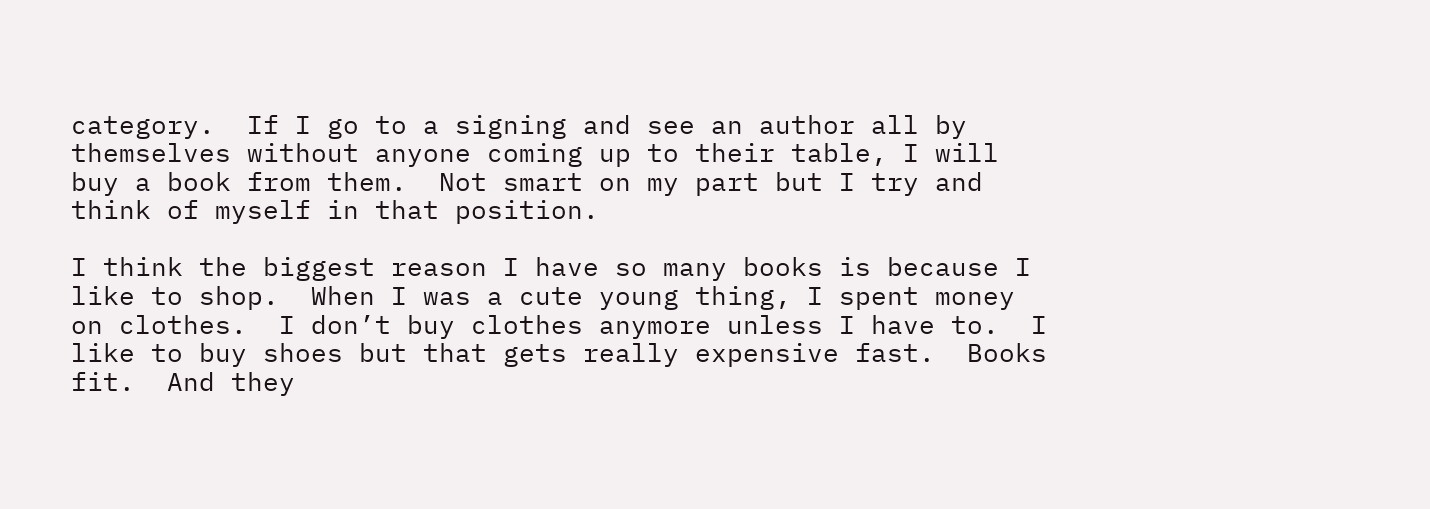category.  If I go to a signing and see an author all by themselves without anyone coming up to their table, I will buy a book from them.  Not smart on my part but I try and think of myself in that position.

I think the biggest reason I have so many books is because I like to shop.  When I was a cute young thing, I spent money on clothes.  I don’t buy clothes anymore unless I have to.  I like to buy shoes but that gets really expensive fast.  Books fit.  And they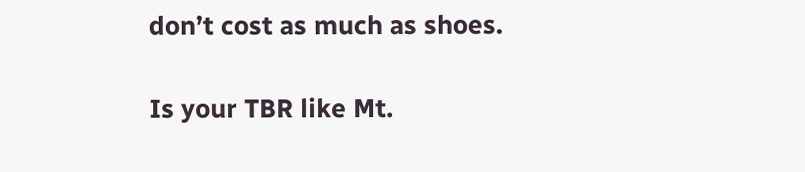don’t cost as much as shoes.

Is your TBR like Mt.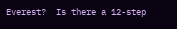Everest?  Is there a 12-step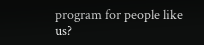program for people like us?